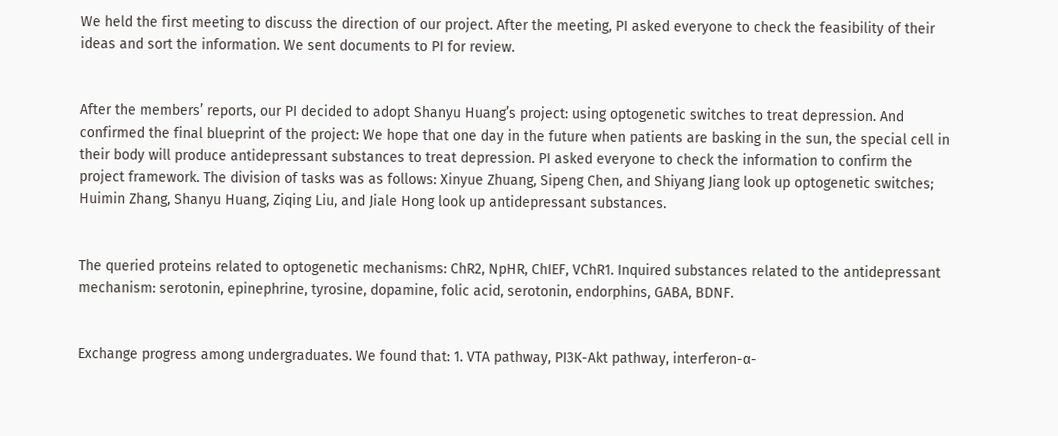We held the first meeting to discuss the direction of our project. After the meeting, PI asked everyone to check the feasibility of their ideas and sort the information. We sent documents to PI for review.


After the members’ reports, our PI decided to adopt Shanyu Huang’s project: using optogenetic switches to treat depression. And confirmed the final blueprint of the project: We hope that one day in the future when patients are basking in the sun, the special cell in their body will produce antidepressant substances to treat depression. PI asked everyone to check the information to confirm the project framework. The division of tasks was as follows: Xinyue Zhuang, Sipeng Chen, and Shiyang Jiang look up optogenetic switches; Huimin Zhang, Shanyu Huang, Ziqing Liu, and Jiale Hong look up antidepressant substances.


The queried proteins related to optogenetic mechanisms: ChR2, NpHR, ChIEF, VChR1. Inquired substances related to the antidepressant mechanism: serotonin, epinephrine, tyrosine, dopamine, folic acid, serotonin, endorphins, GABA, BDNF.


Exchange progress among undergraduates. We found that: 1. VTA pathway, PI3K-Akt pathway, interferon-α-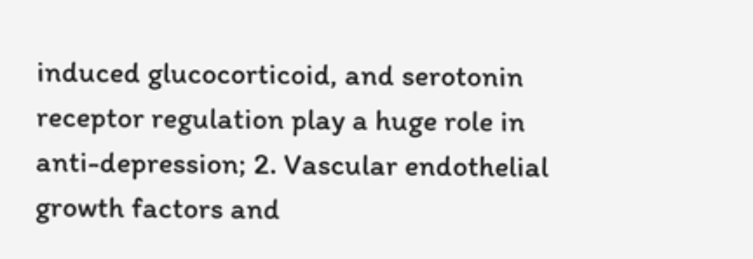induced glucocorticoid, and serotonin receptor regulation play a huge role in anti-depression; 2. Vascular endothelial growth factors and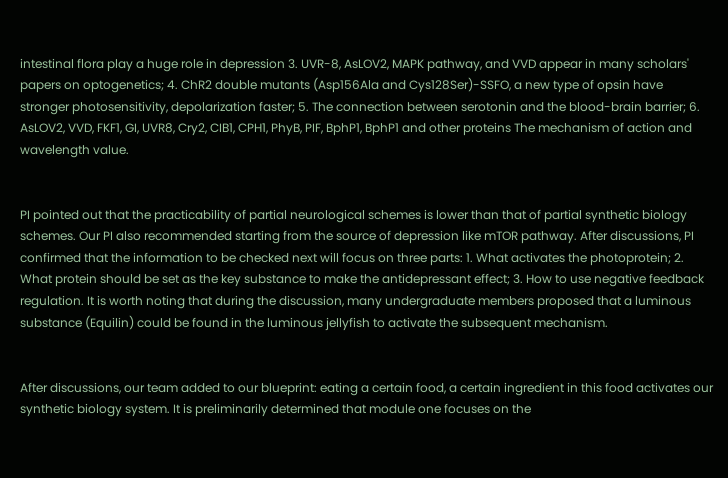intestinal flora play a huge role in depression 3. UVR-8, AsLOV2, MAPK pathway, and VVD appear in many scholars' papers on optogenetics; 4. ChR2 double mutants (Asp156Ala and Cys128Ser)-SSFO, a new type of opsin have stronger photosensitivity, depolarization faster; 5. The connection between serotonin and the blood-brain barrier; 6. AsLOV2, VVD, FKF1, GI, UVR8, Cry2, CIB1, CPH1, PhyB, PIF, BphP1, BphP1 and other proteins The mechanism of action and wavelength value.


PI pointed out that the practicability of partial neurological schemes is lower than that of partial synthetic biology schemes. Our PI also recommended starting from the source of depression like mTOR pathway. After discussions, PI confirmed that the information to be checked next will focus on three parts: 1. What activates the photoprotein; 2. What protein should be set as the key substance to make the antidepressant effect; 3. How to use negative feedback regulation. It is worth noting that during the discussion, many undergraduate members proposed that a luminous substance (Equilin) could be found in the luminous jellyfish to activate the subsequent mechanism.


After discussions, our team added to our blueprint: eating a certain food, a certain ingredient in this food activates our synthetic biology system. It is preliminarily determined that module one focuses on the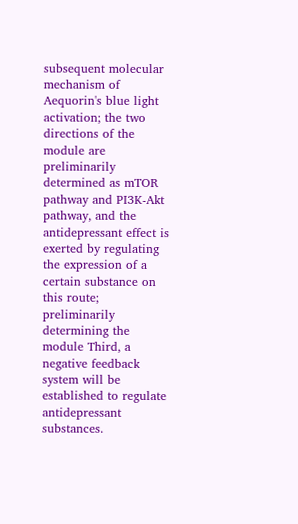subsequent molecular mechanism of Aequorin's blue light activation; the two directions of the module are preliminarily determined as mTOR pathway and PI3K-Akt pathway, and the antidepressant effect is exerted by regulating the expression of a certain substance on this route; preliminarily determining the module Third, a negative feedback system will be established to regulate antidepressant substances.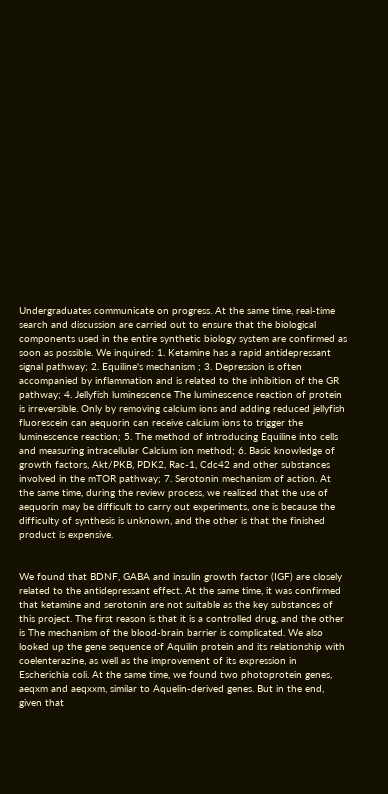Undergraduates communicate on progress. At the same time, real-time search and discussion are carried out to ensure that the biological components used in the entire synthetic biology system are confirmed as soon as possible. We inquired: 1. Ketamine has a rapid antidepressant signal pathway; 2. Equiline's mechanism ; 3. Depression is often accompanied by inflammation and is related to the inhibition of the GR pathway; 4. Jellyfish luminescence The luminescence reaction of protein is irreversible. Only by removing calcium ions and adding reduced jellyfish fluorescein can aequorin can receive calcium ions to trigger the luminescence reaction; 5. The method of introducing Equiline into cells and measuring intracellular Calcium ion method; 6. Basic knowledge of growth factors, Akt/PKB, PDK2, Rac-1, Cdc42 and other substances involved in the mTOR pathway; 7. Serotonin mechanism of action. At the same time, during the review process, we realized that the use of aequorin may be difficult to carry out experiments, one is because the difficulty of synthesis is unknown, and the other is that the finished product is expensive.


We found that BDNF, GABA and insulin growth factor (IGF) are closely related to the antidepressant effect. At the same time, it was confirmed that ketamine and serotonin are not suitable as the key substances of this project. The first reason is that it is a controlled drug, and the other is The mechanism of the blood-brain barrier is complicated. We also looked up the gene sequence of Aquilin protein and its relationship with coelenterazine, as well as the improvement of its expression in Escherichia coli. At the same time, we found two photoprotein genes, aeqxm and aeqxxm, similar to Aquelin-derived genes. But in the end, given that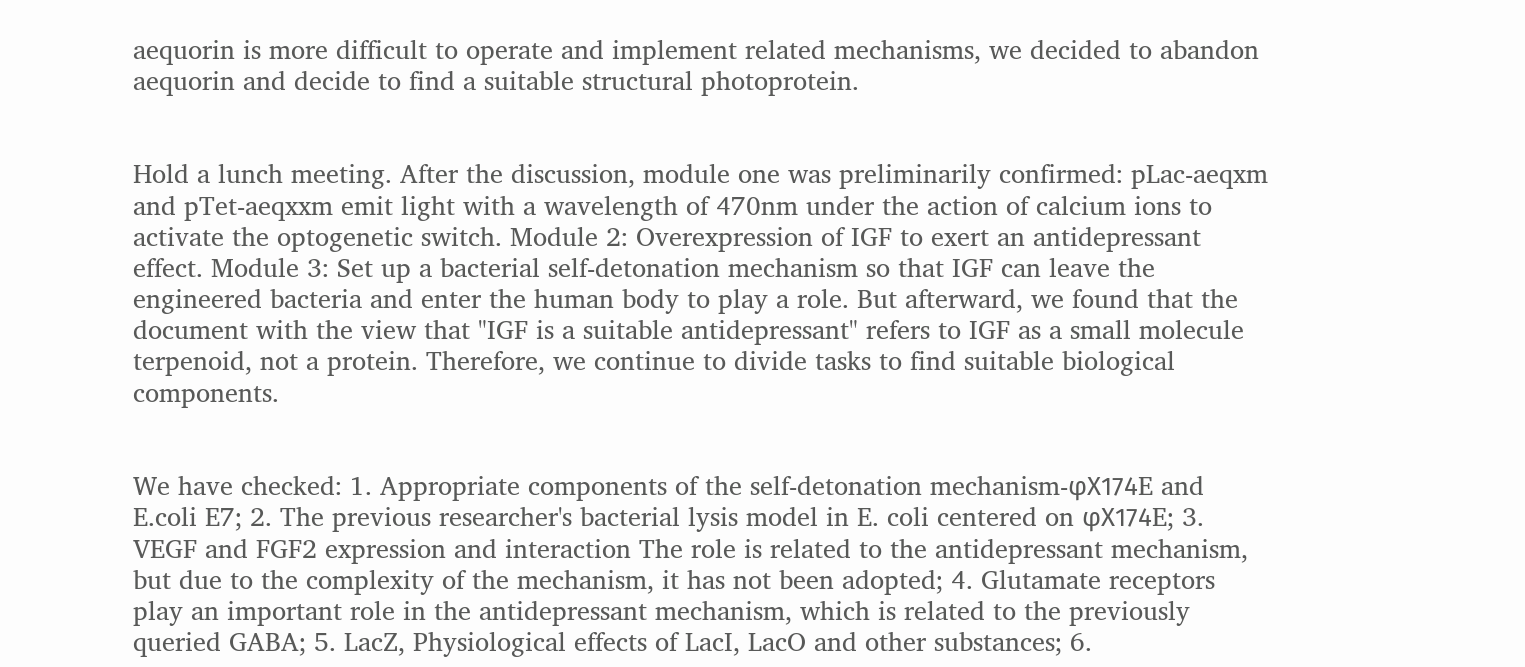aequorin is more difficult to operate and implement related mechanisms, we decided to abandon aequorin and decide to find a suitable structural photoprotein.


Hold a lunch meeting. After the discussion, module one was preliminarily confirmed: pLac-aeqxm and pTet-aeqxxm emit light with a wavelength of 470nm under the action of calcium ions to activate the optogenetic switch. Module 2: Overexpression of IGF to exert an antidepressant effect. Module 3: Set up a bacterial self-detonation mechanism so that IGF can leave the engineered bacteria and enter the human body to play a role. But afterward, we found that the document with the view that "IGF is a suitable antidepressant" refers to IGF as a small molecule terpenoid, not a protein. Therefore, we continue to divide tasks to find suitable biological components.


We have checked: 1. Appropriate components of the self-detonation mechanism-φX174E and E.coli E7; 2. The previous researcher's bacterial lysis model in E. coli centered on φX174E; 3. VEGF and FGF2 expression and interaction The role is related to the antidepressant mechanism, but due to the complexity of the mechanism, it has not been adopted; 4. Glutamate receptors play an important role in the antidepressant mechanism, which is related to the previously queried GABA; 5. LacZ, Physiological effects of LacI, LacO and other substances; 6.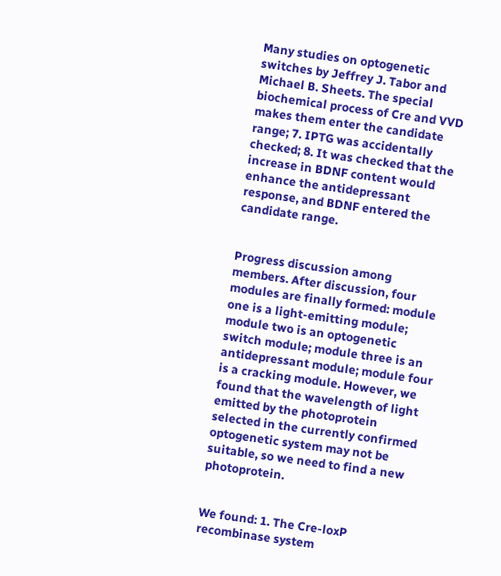Many studies on optogenetic switches by Jeffrey J. Tabor and Michael B. Sheets. The special biochemical process of Cre and VVD makes them enter the candidate range; 7. IPTG was accidentally checked; 8. It was checked that the increase in BDNF content would enhance the antidepressant response, and BDNF entered the candidate range.


Progress discussion among members. After discussion, four modules are finally formed: module one is a light-emitting module; module two is an optogenetic switch module; module three is an antidepressant module; module four is a cracking module. However, we found that the wavelength of light emitted by the photoprotein selected in the currently confirmed optogenetic system may not be suitable, so we need to find a new photoprotein.


We found: 1. The Cre-loxP recombinase system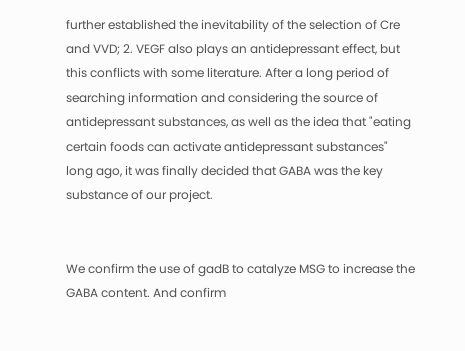further established the inevitability of the selection of Cre and VVD; 2. VEGF also plays an antidepressant effect, but this conflicts with some literature. After a long period of searching information and considering the source of antidepressant substances, as well as the idea that "eating certain foods can activate antidepressant substances" long ago, it was finally decided that GABA was the key substance of our project.


We confirm the use of gadB to catalyze MSG to increase the GABA content. And confirm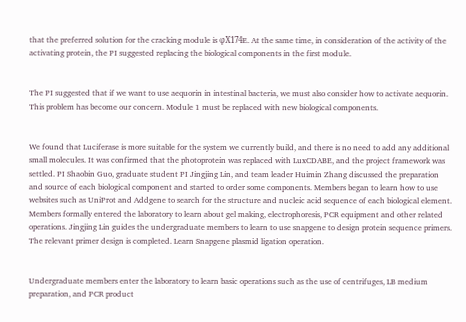that the preferred solution for the cracking module is φX174E. At the same time, in consideration of the activity of the activating protein, the PI suggested replacing the biological components in the first module.


The PI suggested that if we want to use aequorin in intestinal bacteria, we must also consider how to activate aequorin. This problem has become our concern. Module 1 must be replaced with new biological components.


We found that Luciferase is more suitable for the system we currently build, and there is no need to add any additional small molecules. It was confirmed that the photoprotein was replaced with LuxCDABE, and the project framework was settled. PI Shaobin Guo, graduate student PI Jingjing Lin, and team leader Huimin Zhang discussed the preparation and source of each biological component and started to order some components. Members began to learn how to use websites such as UniProt and Addgene to search for the structure and nucleic acid sequence of each biological element. Members formally entered the laboratory to learn about gel making, electrophoresis, PCR equipment and other related operations. Jingjing Lin guides the undergraduate members to learn to use snapgene to design protein sequence primers. The relevant primer design is completed. Learn Snapgene plasmid ligation operation.


Undergraduate members enter the laboratory to learn basic operations such as the use of centrifuges, LB medium preparation, and PCR product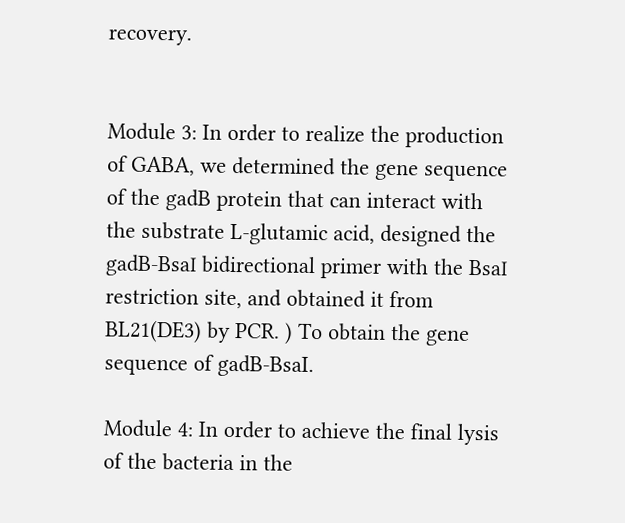recovery.


Module 3: In order to realize the production of GABA, we determined the gene sequence of the gadB protein that can interact with the substrate L-glutamic acid, designed the gadB-BsaⅠ bidirectional primer with the BsaⅠ restriction site, and obtained it from BL21(DE3) by PCR. ) To obtain the gene sequence of gadB-BsaI.

Module 4: In order to achieve the final lysis of the bacteria in the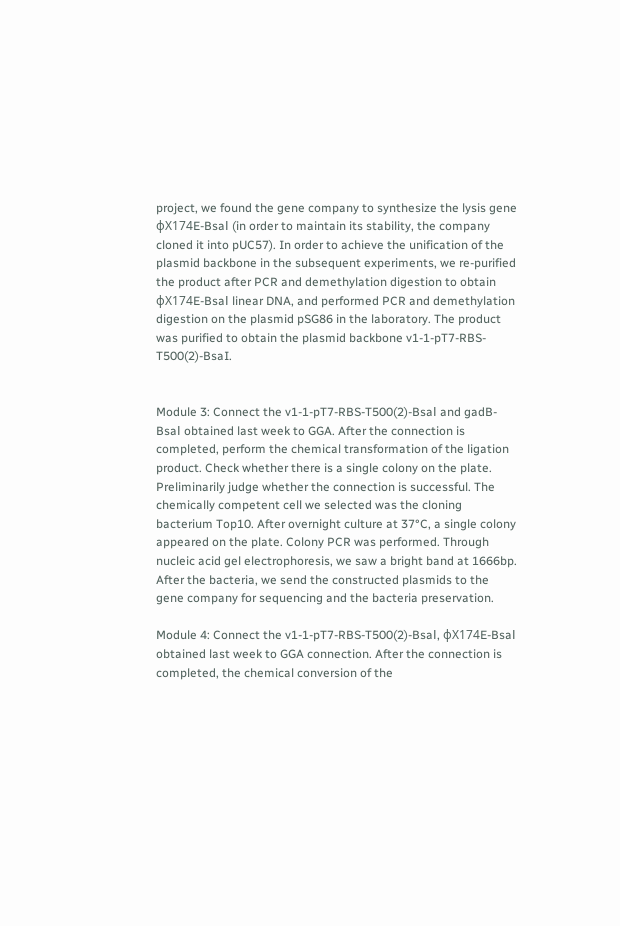project, we found the gene company to synthesize the lysis gene φX174E-BsaⅠ (in order to maintain its stability, the company cloned it into pUC57). In order to achieve the unification of the plasmid backbone in the subsequent experiments, we re-purified the product after PCR and demethylation digestion to obtain φX174E-BsaⅠ linear DNA, and performed PCR and demethylation digestion on the plasmid pSG86 in the laboratory. The product was purified to obtain the plasmid backbone v1-1-pT7-RBS-T500(2)-BsaI.


Module 3: Connect the v1-1-pT7-RBS-T500(2)-BsaⅠ and gadB-BsaⅠ obtained last week to GGA. After the connection is completed, perform the chemical transformation of the ligation product. Check whether there is a single colony on the plate. Preliminarily judge whether the connection is successful. The chemically competent cell we selected was the cloning bacterium Top10. After overnight culture at 37°C, a single colony appeared on the plate. Colony PCR was performed. Through nucleic acid gel electrophoresis, we saw a bright band at 1666bp. After the bacteria, we send the constructed plasmids to the gene company for sequencing and the bacteria preservation.

Module 4: Connect the v1-1-pT7-RBS-T500(2)-BsaⅠ, φX174E-BsaⅠ obtained last week to GGA connection. After the connection is completed, the chemical conversion of the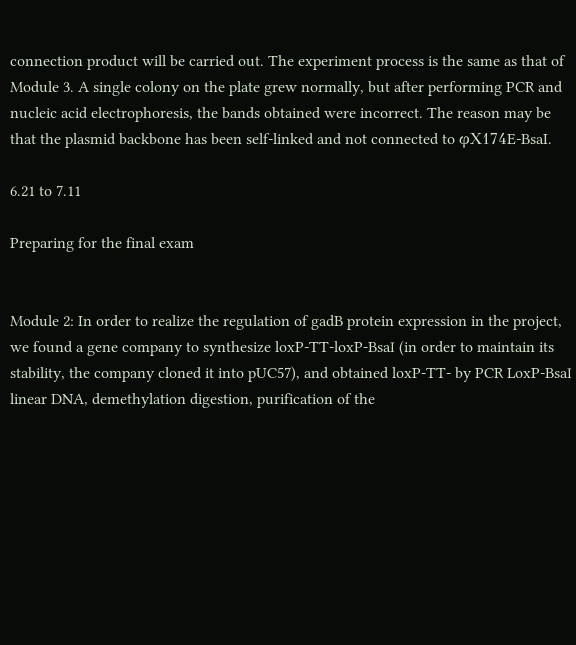connection product will be carried out. The experiment process is the same as that of Module 3. A single colony on the plate grew normally, but after performing PCR and nucleic acid electrophoresis, the bands obtained were incorrect. The reason may be that the plasmid backbone has been self-linked and not connected to φX174E-BsaI.

6.21 to 7.11

Preparing for the final exam


Module 2: In order to realize the regulation of gadB protein expression in the project, we found a gene company to synthesize loxP-TT-loxP-BsaⅠ (in order to maintain its stability, the company cloned it into pUC57), and obtained loxP-TT- by PCR LoxP-BsaⅠ linear DNA, demethylation digestion, purification of the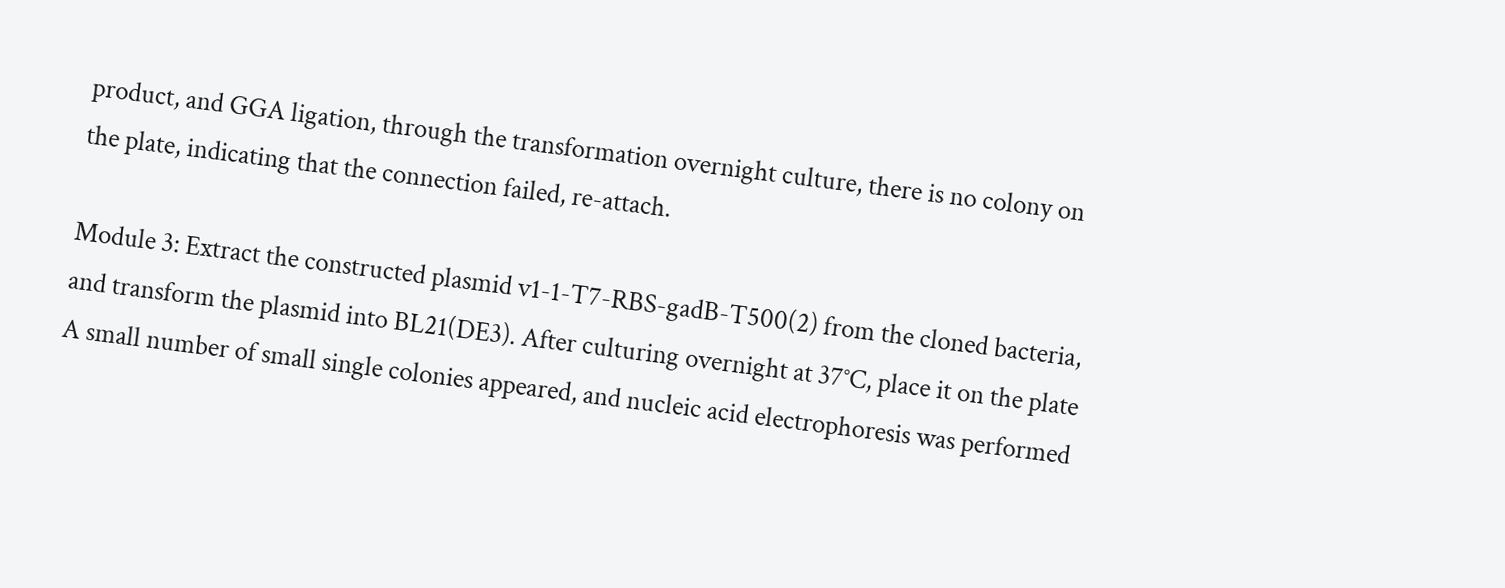product, and GGA ligation, through the transformation overnight culture, there is no colony on the plate, indicating that the connection failed, re-attach.

Module 3: Extract the constructed plasmid v1-1-T7-RBS-gadB-T500(2) from the cloned bacteria, and transform the plasmid into BL21(DE3). After culturing overnight at 37°C, place it on the plate A small number of small single colonies appeared, and nucleic acid electrophoresis was performed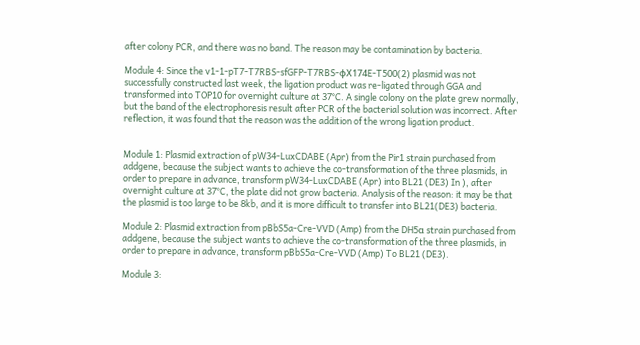after colony PCR, and there was no band. The reason may be contamination by bacteria.

Module 4: Since the v1-1-pT7-T7RBS-sfGFP-T7RBS-φX174E-T500(2) plasmid was not successfully constructed last week, the ligation product was re-ligated through GGA and transformed into TOP10 for overnight culture at 37°C. A single colony on the plate grew normally, but the band of the electrophoresis result after PCR of the bacterial solution was incorrect. After reflection, it was found that the reason was the addition of the wrong ligation product.


Module 1: Plasmid extraction of pW34-LuxCDABE (Apr) from the Pir1 strain purchased from addgene, because the subject wants to achieve the co-transformation of the three plasmids, in order to prepare in advance, transform pW34-LuxCDABE (Apr) into BL21 (DE3) In ), after overnight culture at 37°C, the plate did not grow bacteria. Analysis of the reason: it may be that the plasmid is too large to be 8kb, and it is more difficult to transfer into BL21(DE3) bacteria.

Module 2: Plasmid extraction from pBbS5a-Cre-VVD (Amp) from the DH5α strain purchased from addgene, because the subject wants to achieve the co-transformation of the three plasmids, in order to prepare in advance, transform pBbS5a-Cre-VVD (Amp) To BL21 (DE3).

Module 3: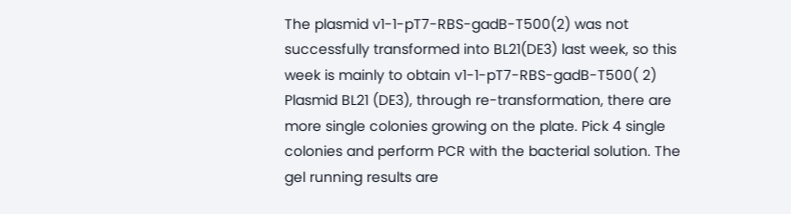The plasmid v1-1-pT7-RBS-gadB-T500(2) was not successfully transformed into BL21(DE3) last week, so this week is mainly to obtain v1-1-pT7-RBS-gadB-T500( 2) Plasmid BL21 (DE3), through re-transformation, there are more single colonies growing on the plate. Pick 4 single colonies and perform PCR with the bacterial solution. The gel running results are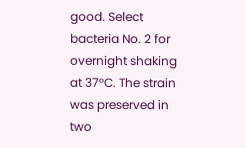good. Select bacteria No. 2 for overnight shaking at 37°C. The strain was preserved in two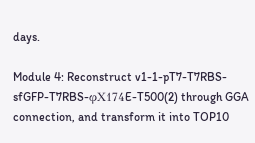days.

Module 4: Reconstruct v1-1-pT7-T7RBS-sfGFP-T7RBS-φX174E-T500(2) through GGA connection, and transform it into TOP10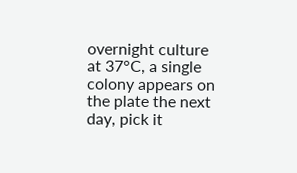overnight culture at 37°C, a single colony appears on the plate the next day, pick it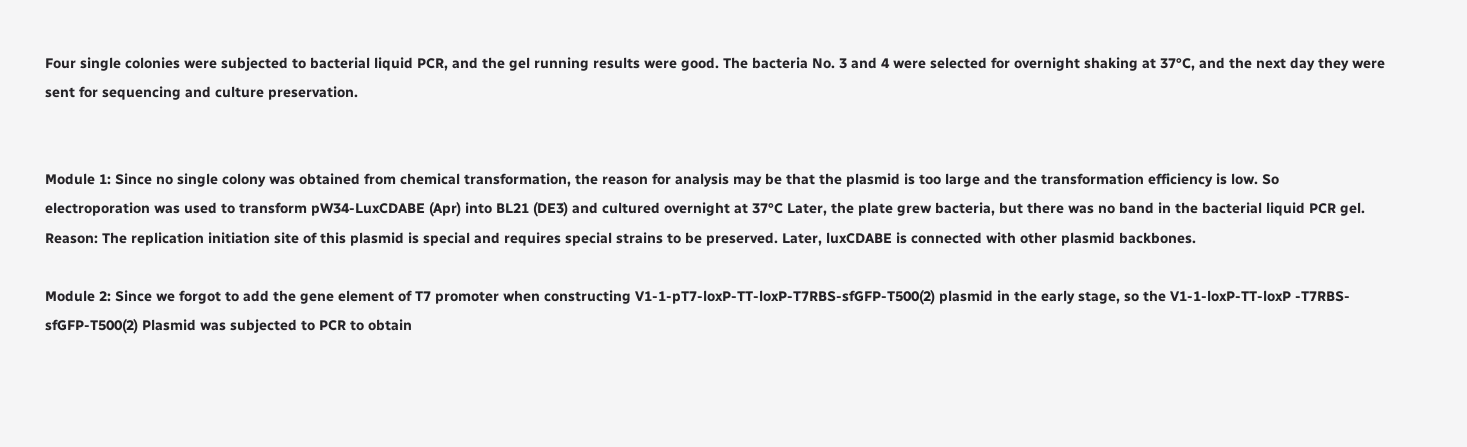Four single colonies were subjected to bacterial liquid PCR, and the gel running results were good. The bacteria No. 3 and 4 were selected for overnight shaking at 37°C, and the next day they were sent for sequencing and culture preservation.


Module 1: Since no single colony was obtained from chemical transformation, the reason for analysis may be that the plasmid is too large and the transformation efficiency is low. So electroporation was used to transform pW34-LuxCDABE (Apr) into BL21 (DE3) and cultured overnight at 37°C Later, the plate grew bacteria, but there was no band in the bacterial liquid PCR gel. Reason: The replication initiation site of this plasmid is special and requires special strains to be preserved. Later, luxCDABE is connected with other plasmid backbones.

Module 2: Since we forgot to add the gene element of T7 promoter when constructing V1-1-pT7-loxP-TT-loxP-T7RBS-sfGFP-T500(2) plasmid in the early stage, so the V1-1-loxP-TT-loxP -T7RBS-sfGFP-T500(2) Plasmid was subjected to PCR to obtain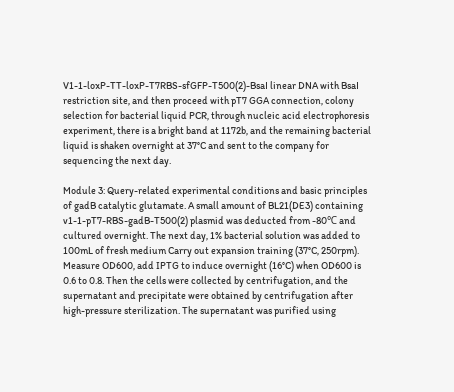V1-1-loxP-TT-loxP-T7RBS-sfGFP-T500(2)-BsaⅠ linear DNA with BsaⅠ restriction site, and then proceed with pT7 GGA connection, colony selection for bacterial liquid PCR, through nucleic acid electrophoresis experiment, there is a bright band at 1172b, and the remaining bacterial liquid is shaken overnight at 37°C and sent to the company for sequencing the next day.

Module 3: Query-related experimental conditions and basic principles of gadB catalytic glutamate. A small amount of BL21(DE3) containing v1-1-pT7-RBS-gadB-T500(2) plasmid was deducted from -80℃ and cultured overnight. The next day, 1% bacterial solution was added to 100mL of fresh medium Carry out expansion training (37°C, 250rpm). Measure OD600, add IPTG to induce overnight (16°C) when OD600 is 0.6 to 0.8. Then the cells were collected by centrifugation, and the supernatant and precipitate were obtained by centrifugation after high-pressure sterilization. The supernatant was purified using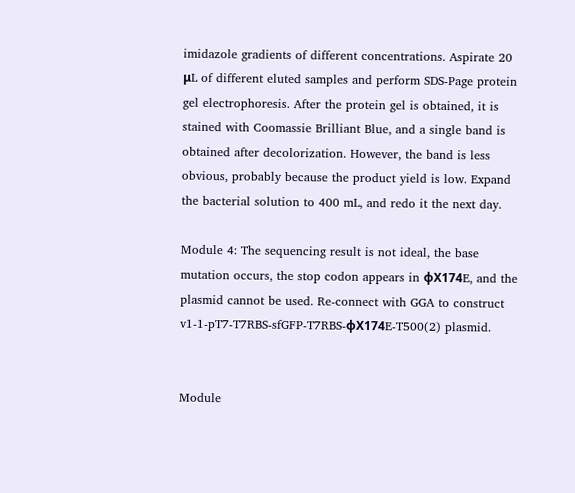imidazole gradients of different concentrations. Aspirate 20 μL of different eluted samples and perform SDS-Page protein gel electrophoresis. After the protein gel is obtained, it is stained with Coomassie Brilliant Blue, and a single band is obtained after decolorization. However, the band is less obvious, probably because the product yield is low. Expand the bacterial solution to 400 mL, and redo it the next day.

Module 4: The sequencing result is not ideal, the base mutation occurs, the stop codon appears in φX174E, and the plasmid cannot be used. Re-connect with GGA to construct v1-1-pT7-T7RBS-sfGFP-T7RBS-φX174E-T500(2) plasmid.


Module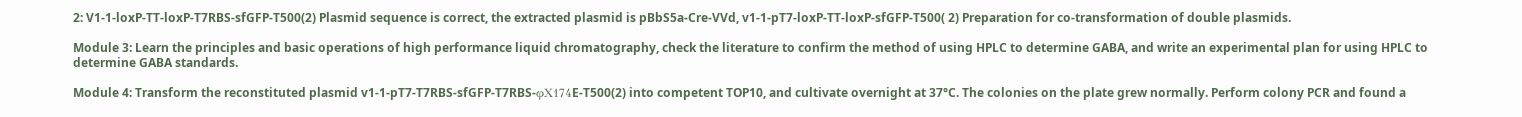2: V1-1-loxP-TT-loxP-T7RBS-sfGFP-T500(2) Plasmid sequence is correct, the extracted plasmid is pBbS5a-Cre-VVd, v1-1-pT7-loxP-TT-loxP-sfGFP-T500( 2) Preparation for co-transformation of double plasmids.

Module 3: Learn the principles and basic operations of high performance liquid chromatography, check the literature to confirm the method of using HPLC to determine GABA, and write an experimental plan for using HPLC to determine GABA standards.

Module 4: Transform the reconstituted plasmid v1-1-pT7-T7RBS-sfGFP-T7RBS-φX174E-T500(2) into competent TOP10, and cultivate overnight at 37°C. The colonies on the plate grew normally. Perform colony PCR and found a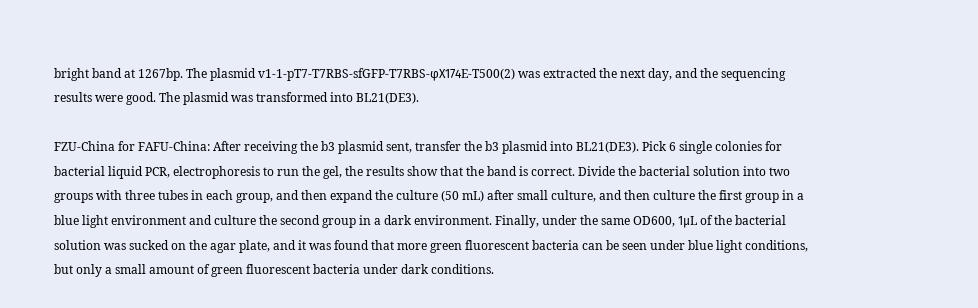bright band at 1267bp. The plasmid v1-1-pT7-T7RBS-sfGFP-T7RBS-φX174E-T500(2) was extracted the next day, and the sequencing results were good. The plasmid was transformed into BL21(DE3).

FZU-China for FAFU-China: After receiving the b3 plasmid sent, transfer the b3 plasmid into BL21(DE3). Pick 6 single colonies for bacterial liquid PCR, electrophoresis to run the gel, the results show that the band is correct. Divide the bacterial solution into two groups with three tubes in each group, and then expand the culture (50 mL) after small culture, and then culture the first group in a blue light environment and culture the second group in a dark environment. Finally, under the same OD600, 1μL of the bacterial solution was sucked on the agar plate, and it was found that more green fluorescent bacteria can be seen under blue light conditions, but only a small amount of green fluorescent bacteria under dark conditions.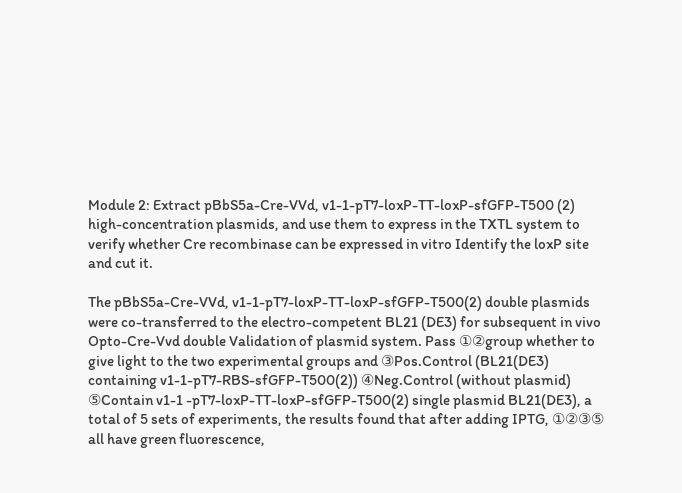Module 2: Extract pBbS5a-Cre-VVd, v1-1-pT7-loxP-TT-loxP-sfGFP-T500 (2) high-concentration plasmids, and use them to express in the TXTL system to verify whether Cre recombinase can be expressed in vitro Identify the loxP site and cut it.

The pBbS5a-Cre-VVd, v1-1-pT7-loxP-TT-loxP-sfGFP-T500(2) double plasmids were co-transferred to the electro-competent BL21 (DE3) for subsequent in vivo Opto-Cre-Vvd double Validation of plasmid system. Pass ①②group whether to give light to the two experimental groups and ③Pos.Control (BL21(DE3) containing v1-1-pT7-RBS-sfGFP-T500(2)) ④Neg.Control (without plasmid) ⑤Contain v1-1 -pT7-loxP-TT-loxP-sfGFP-T500(2) single plasmid BL21(DE3), a total of 5 sets of experiments, the results found that after adding IPTG, ①②③⑤ all have green fluorescence,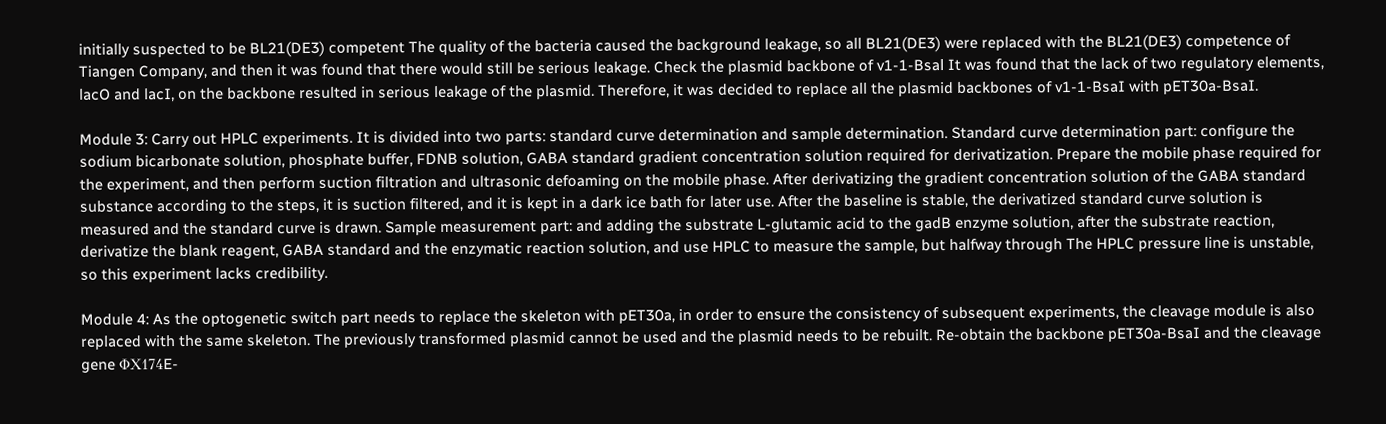initially suspected to be BL21(DE3) competent The quality of the bacteria caused the background leakage, so all BL21(DE3) were replaced with the BL21(DE3) competence of Tiangen Company, and then it was found that there would still be serious leakage. Check the plasmid backbone of v1-1-BsaⅠ It was found that the lack of two regulatory elements, lacO and lacI, on the backbone resulted in serious leakage of the plasmid. Therefore, it was decided to replace all the plasmid backbones of v1-1-BsaI with pET30a-BsaI.

Module 3: Carry out HPLC experiments. It is divided into two parts: standard curve determination and sample determination. Standard curve determination part: configure the sodium bicarbonate solution, phosphate buffer, FDNB solution, GABA standard gradient concentration solution required for derivatization. Prepare the mobile phase required for the experiment, and then perform suction filtration and ultrasonic defoaming on the mobile phase. After derivatizing the gradient concentration solution of the GABA standard substance according to the steps, it is suction filtered, and it is kept in a dark ice bath for later use. After the baseline is stable, the derivatized standard curve solution is measured and the standard curve is drawn. Sample measurement part: and adding the substrate L-glutamic acid to the gadB enzyme solution, after the substrate reaction, derivatize the blank reagent, GABA standard and the enzymatic reaction solution, and use HPLC to measure the sample, but halfway through The HPLC pressure line is unstable, so this experiment lacks credibility.

Module 4: As the optogenetic switch part needs to replace the skeleton with pET30a, in order to ensure the consistency of subsequent experiments, the cleavage module is also replaced with the same skeleton. The previously transformed plasmid cannot be used and the plasmid needs to be rebuilt. Re-obtain the backbone pET30a-BsaI and the cleavage gene ΦX174E-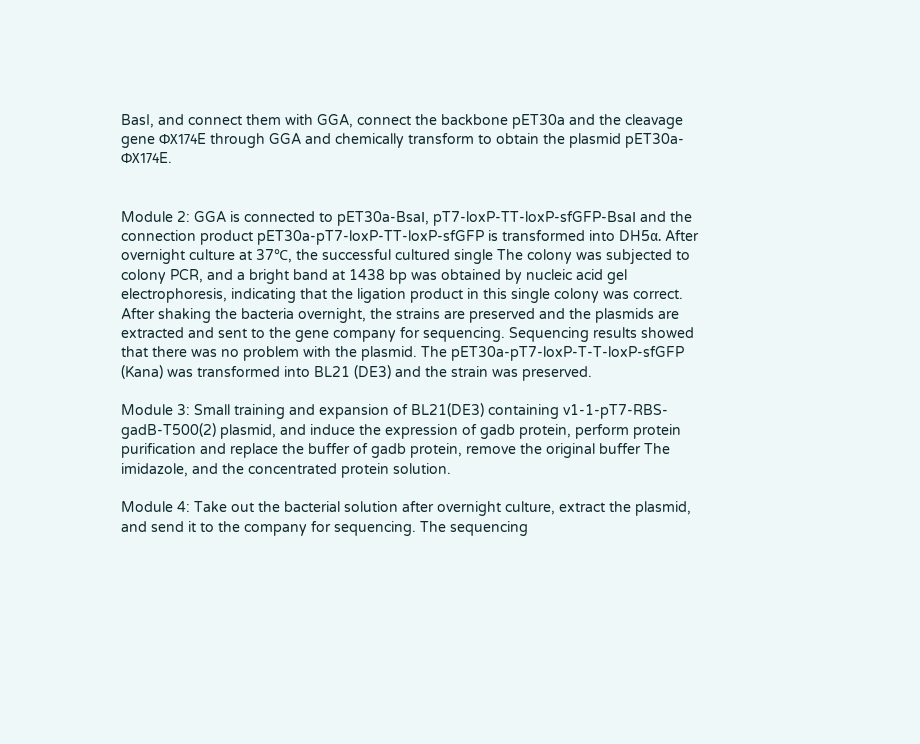BasI, and connect them with GGA, connect the backbone pET30a and the cleavage gene ΦX174E through GGA and chemically transform to obtain the plasmid pET30a-ΦX174E.


Module 2: GGA is connected to pET30a-BsaⅠ, pT7-loxP-TT-loxP-sfGFP-BsaⅠ and the connection product pET30a-pT7-loxP-TT-loxP-sfGFP is transformed into DH5α. After overnight culture at 37℃, the successful cultured single The colony was subjected to colony PCR, and a bright band at 1438 bp was obtained by nucleic acid gel electrophoresis, indicating that the ligation product in this single colony was correct. After shaking the bacteria overnight, the strains are preserved and the plasmids are extracted and sent to the gene company for sequencing. Sequencing results showed that there was no problem with the plasmid. The pET30a-pT7-loxP-T-T-loxP-sfGFP (Kana) was transformed into BL21 (DE3) and the strain was preserved.

Module 3: Small training and expansion of BL21(DE3) containing v1-1-pT7-RBS-gadB-T500(2) plasmid, and induce the expression of gadb protein, perform protein purification and replace the buffer of gadb protein, remove the original buffer The imidazole, and the concentrated protein solution.

Module 4: Take out the bacterial solution after overnight culture, extract the plasmid, and send it to the company for sequencing. The sequencing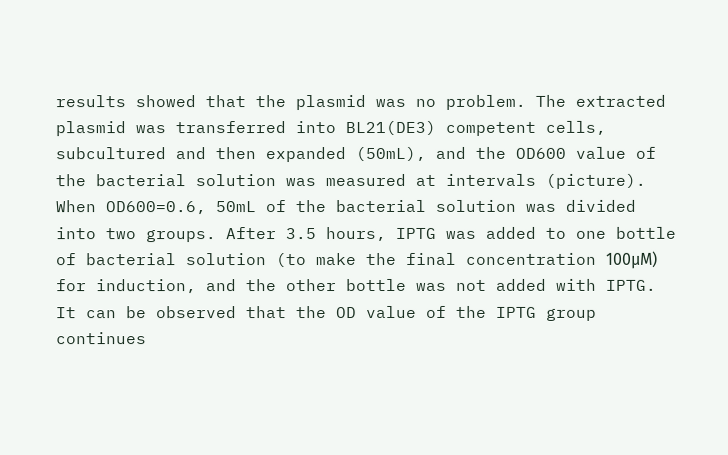results showed that the plasmid was no problem. The extracted plasmid was transferred into BL21(DE3) competent cells, subcultured and then expanded (50mL), and the OD600 value of the bacterial solution was measured at intervals (picture). When OD600=0.6, 50mL of the bacterial solution was divided into two groups. After 3.5 hours, IPTG was added to one bottle of bacterial solution (to make the final concentration 100μM) for induction, and the other bottle was not added with IPTG. It can be observed that the OD value of the IPTG group continues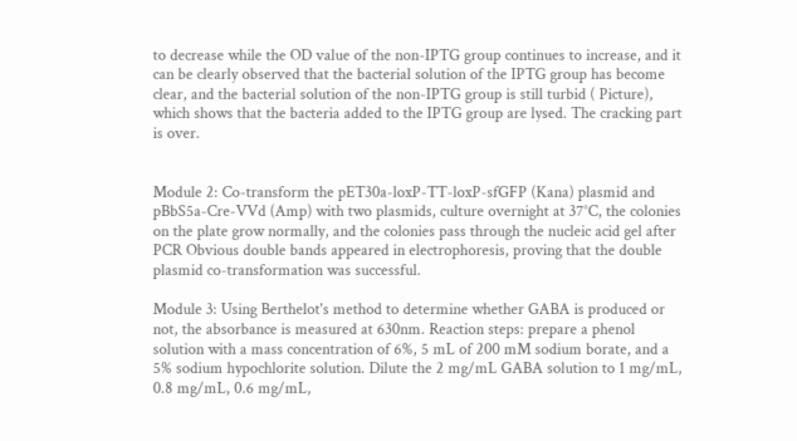to decrease while the OD value of the non-IPTG group continues to increase, and it can be clearly observed that the bacterial solution of the IPTG group has become clear, and the bacterial solution of the non-IPTG group is still turbid ( Picture), which shows that the bacteria added to the IPTG group are lysed. The cracking part is over.


Module 2: Co-transform the pET30a-loxP-TT-loxP-sfGFP (Kana) plasmid and pBbS5a-Cre-VVd (Amp) with two plasmids, culture overnight at 37°C, the colonies on the plate grow normally, and the colonies pass through the nucleic acid gel after PCR Obvious double bands appeared in electrophoresis, proving that the double plasmid co-transformation was successful.

Module 3: Using Berthelot's method to determine whether GABA is produced or not, the absorbance is measured at 630nm. Reaction steps: prepare a phenol solution with a mass concentration of 6%, 5 mL of 200 mM sodium borate, and a 5% sodium hypochlorite solution. Dilute the 2 mg/mL GABA solution to 1 mg/mL, 0.8 mg/mL, 0.6 mg/mL,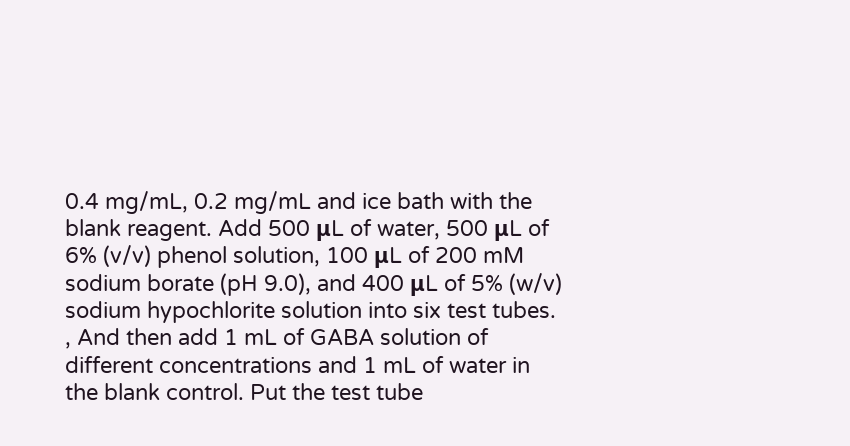0.4 mg/mL, 0.2 mg/mL and ice bath with the blank reagent. Add 500 μL of water, 500 μL of 6% (v/v) phenol solution, 100 μL of 200 mM sodium borate (pH 9.0), and 400 μL of 5% (w/v) sodium hypochlorite solution into six test tubes. , And then add 1 mL of GABA solution of different concentrations and 1 mL of water in the blank control. Put the test tube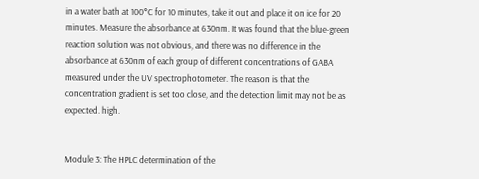in a water bath at 100°C for 10 minutes, take it out and place it on ice for 20 minutes. Measure the absorbance at 630nm. It was found that the blue-green reaction solution was not obvious, and there was no difference in the absorbance at 630nm of each group of different concentrations of GABA measured under the UV spectrophotometer. The reason is that the concentration gradient is set too close, and the detection limit may not be as expected. high.


Module 3: The HPLC determination of the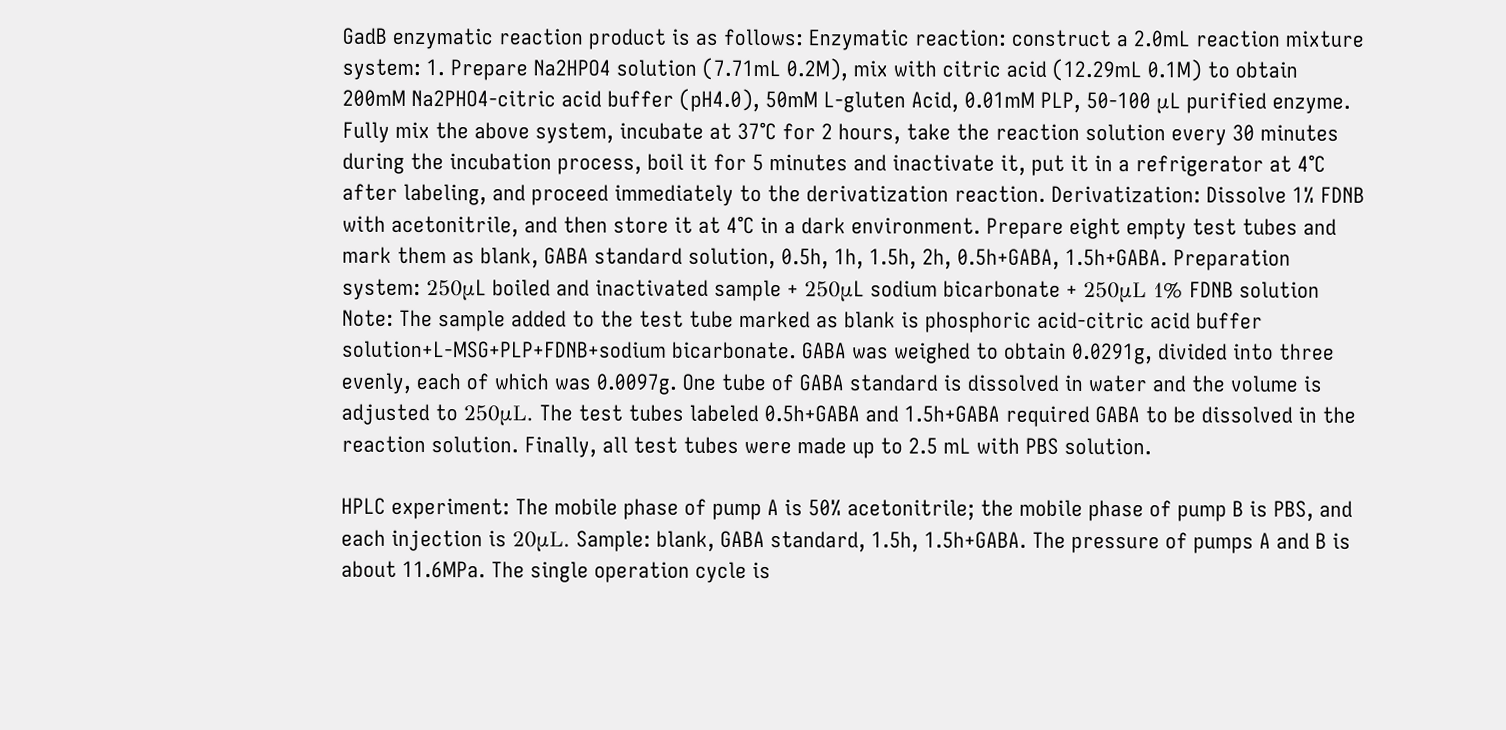GadB enzymatic reaction product is as follows: Enzymatic reaction: construct a 2.0mL reaction mixture system: 1. Prepare Na2HPO4 solution (7.71mL 0.2M), mix with citric acid (12.29mL 0.1M) to obtain 200mM Na2PHO4-citric acid buffer (pH4.0), 50mM L-gluten Acid, 0.01mM PLP, 50-100 μL purified enzyme. Fully mix the above system, incubate at 37°C for 2 hours, take the reaction solution every 30 minutes during the incubation process, boil it for 5 minutes and inactivate it, put it in a refrigerator at 4°C after labeling, and proceed immediately to the derivatization reaction. Derivatization: Dissolve 1% FDNB with acetonitrile, and then store it at 4°C in a dark environment. Prepare eight empty test tubes and mark them as blank, GABA standard solution, 0.5h, 1h, 1.5h, 2h, 0.5h+GABA, 1.5h+GABA. Preparation system: 250μL boiled and inactivated sample + 250μL sodium bicarbonate + 250μL 1% FDNB solution Note: The sample added to the test tube marked as blank is phosphoric acid-citric acid buffer solution+L-MSG+PLP+FDNB+sodium bicarbonate. GABA was weighed to obtain 0.0291g, divided into three evenly, each of which was 0.0097g. One tube of GABA standard is dissolved in water and the volume is adjusted to 250μL. The test tubes labeled 0.5h+GABA and 1.5h+GABA required GABA to be dissolved in the reaction solution. Finally, all test tubes were made up to 2.5 mL with PBS solution.

HPLC experiment: The mobile phase of pump A is 50% acetonitrile; the mobile phase of pump B is PBS, and each injection is 20μL. Sample: blank, GABA standard, 1.5h, 1.5h+GABA. The pressure of pumps A and B is about 11.6MPa. The single operation cycle is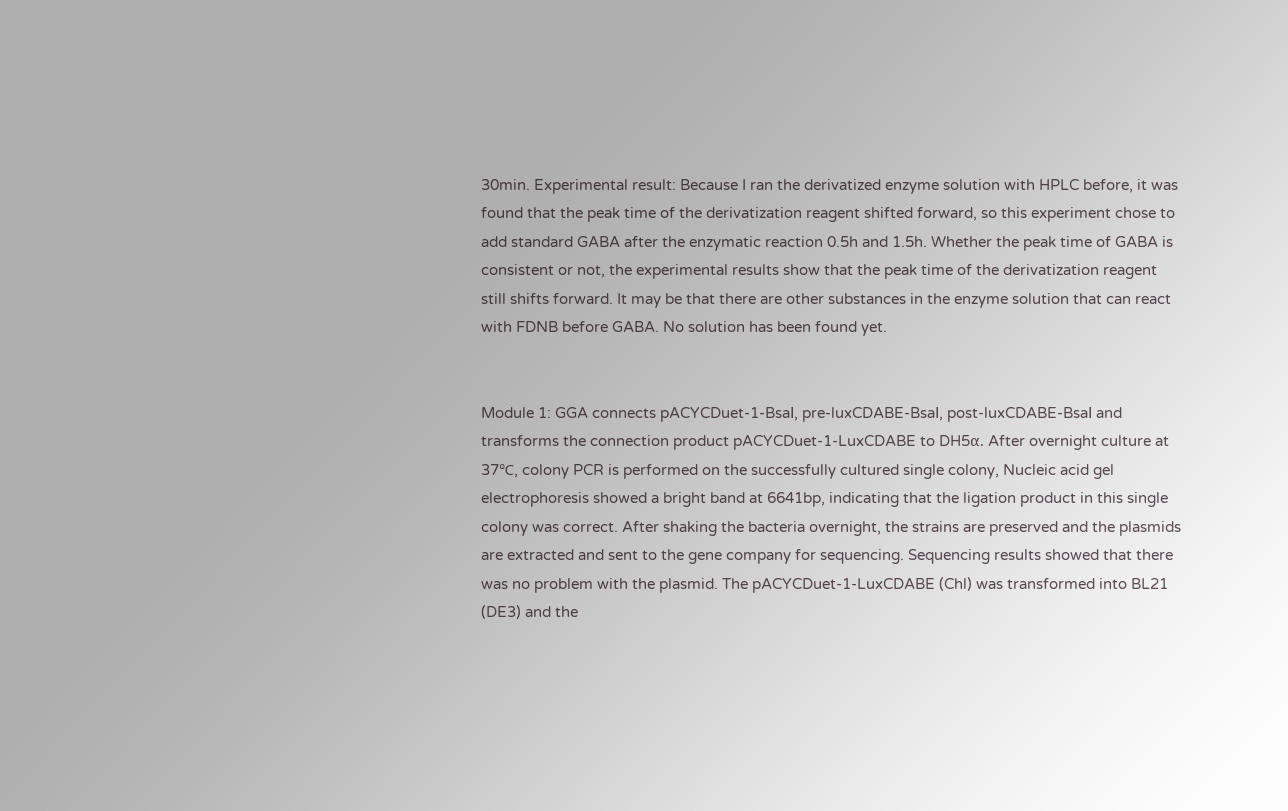30min. Experimental result: Because I ran the derivatized enzyme solution with HPLC before, it was found that the peak time of the derivatization reagent shifted forward, so this experiment chose to add standard GABA after the enzymatic reaction 0.5h and 1.5h. Whether the peak time of GABA is consistent or not, the experimental results show that the peak time of the derivatization reagent still shifts forward. It may be that there are other substances in the enzyme solution that can react with FDNB before GABA. No solution has been found yet.


Module 1: GGA connects pACYCDuet-1-BsaⅠ, pre-luxCDABE-BsaⅠ, post-luxCDABE-BsaⅠ and transforms the connection product pACYCDuet-1-LuxCDABE to DH5α. After overnight culture at 37℃, colony PCR is performed on the successfully cultured single colony, Nucleic acid gel electrophoresis showed a bright band at 6641bp, indicating that the ligation product in this single colony was correct. After shaking the bacteria overnight, the strains are preserved and the plasmids are extracted and sent to the gene company for sequencing. Sequencing results showed that there was no problem with the plasmid. The pACYCDuet-1-LuxCDABE (Chl) was transformed into BL21 (DE3) and the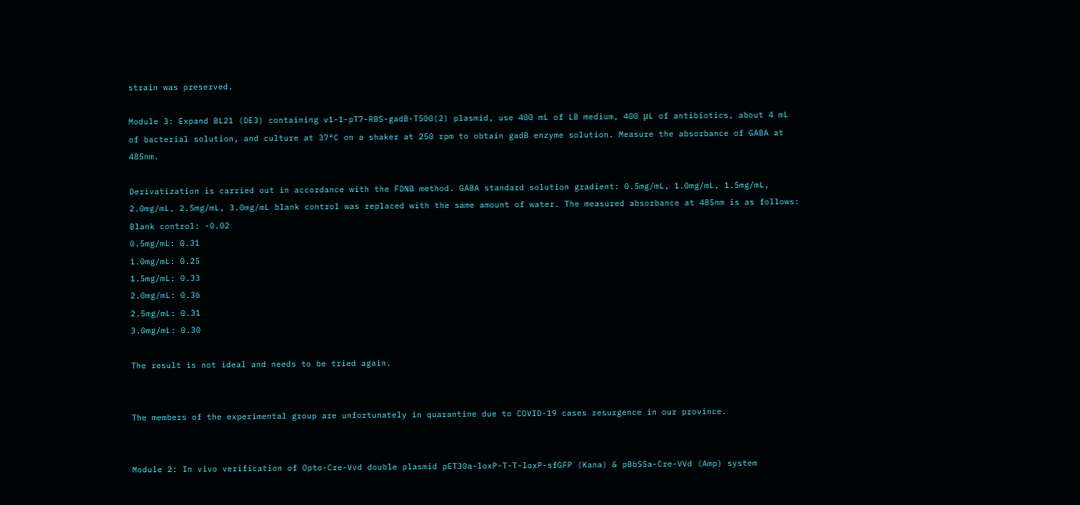strain was preserved.

Module 3: Expand BL21 (DE3) containing v1-1-pT7-RBS-gadB-T500(2) plasmid, use 400 mL of LB medium, 400 μL of antibiotics, about 4 mL of bacterial solution, and culture at 37°C on a shaker at 250 rpm to obtain gadB enzyme solution. Measure the absorbance of GABA at 485nm.

Derivatization is carried out in accordance with the FDNB method. GABA standard solution gradient: 0.5mg/mL, 1.0mg/mL, 1.5mg/mL, 2.0mg/mL, 2.5mg/mL, 3.0mg/mL blank control was replaced with the same amount of water. The measured absorbance at 485nm is as follows:
Blank control: -0.02
0.5mg/mL: 0.31
1.0mg/mL: 0.25
1.5mg/mL: 0.33
2.0mg/mL: 0.36
2.5mg/mL: 0.31
3.0mg/mL: 0.30

The result is not ideal and needs to be tried again.


The members of the experimental group are unfortunately in quarantine due to COVID-19 cases resurgence in our province.


Module 2: In vivo verification of Opto-Cre-Vvd double plasmid pET30a-loxP-T-T-loxP-sfGFP (Kana) & pBbS5a-Cre-VVd (Amp) system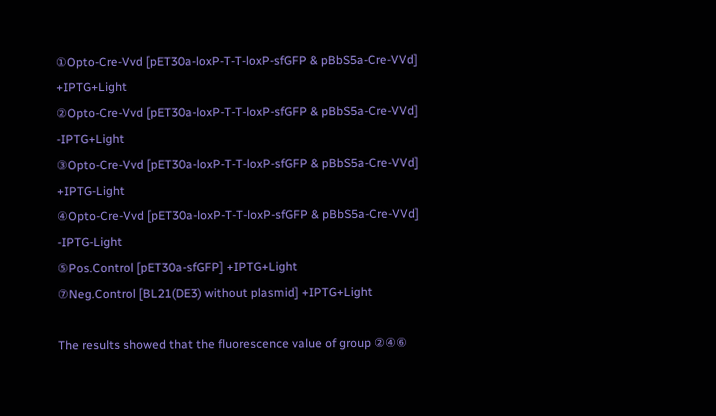①Opto-Cre-Vvd [pET30a-loxP-T-T-loxP-sfGFP & pBbS5a-Cre-VVd] +IPTG+Light
②Opto-Cre-Vvd [pET30a-loxP-T-T-loxP-sfGFP & pBbS5a-Cre-VVd] -IPTG+Light
③Opto-Cre-Vvd [pET30a-loxP-T-T-loxP-sfGFP & pBbS5a-Cre-VVd] +IPTG-Light
④Opto-Cre-Vvd [pET30a-loxP-T-T-loxP-sfGFP & pBbS5a-Cre-VVd] -IPTG-Light
⑤Pos.Control [pET30a-sfGFP] +IPTG+Light
⑦Neg.Control [BL21(DE3) without plasmid] +IPTG+Light

The results showed that the fluorescence value of group ②④⑥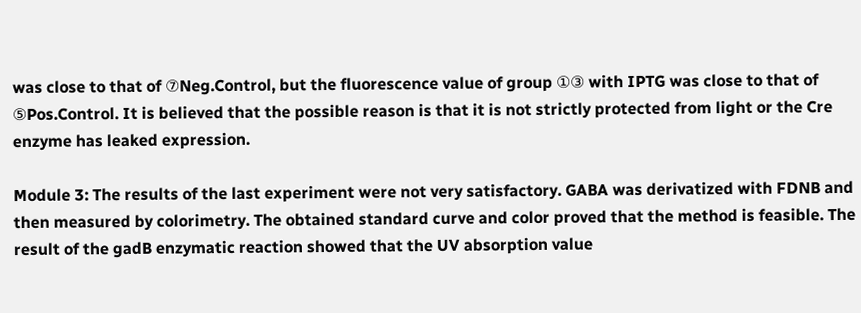was close to that of ⑦Neg.Control, but the fluorescence value of group ①③ with IPTG was close to that of ⑤Pos.Control. It is believed that the possible reason is that it is not strictly protected from light or the Cre enzyme has leaked expression.

Module 3: The results of the last experiment were not very satisfactory. GABA was derivatized with FDNB and then measured by colorimetry. The obtained standard curve and color proved that the method is feasible. The result of the gadB enzymatic reaction showed that the UV absorption value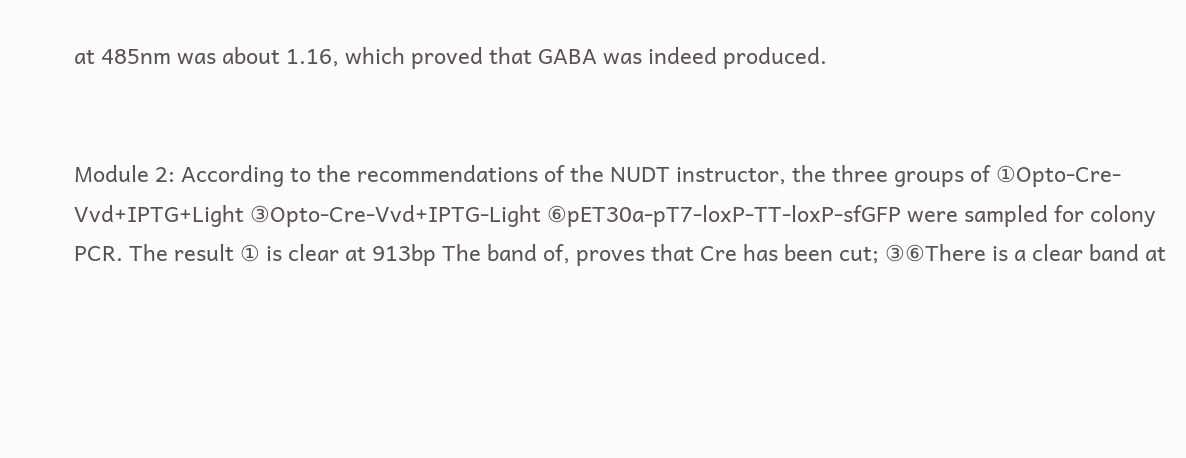at 485nm was about 1.16, which proved that GABA was indeed produced.


Module 2: According to the recommendations of the NUDT instructor, the three groups of ①Opto-Cre-Vvd+IPTG+Light ③Opto-Cre-Vvd+IPTG-Light ⑥pET30a-pT7-loxP-TT-loxP-sfGFP were sampled for colony PCR. The result ① is clear at 913bp The band of, proves that Cre has been cut; ③⑥There is a clear band at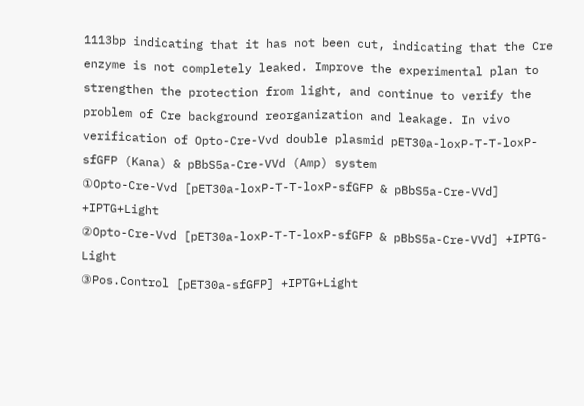1113bp indicating that it has not been cut, indicating that the Cre enzyme is not completely leaked. Improve the experimental plan to strengthen the protection from light, and continue to verify the problem of Cre background reorganization and leakage. In vivo verification of Opto-Cre-Vvd double plasmid pET30a-loxP-T-T-loxP-sfGFP (Kana) & pBbS5a-Cre-VVd (Amp) system
①Opto-Cre-Vvd [pET30a-loxP-T-T-loxP-sfGFP & pBbS5a-Cre-VVd] +IPTG+Light
②Opto-Cre-Vvd [pET30a-loxP-T-T-loxP-sfGFP & pBbS5a-Cre-VVd] +IPTG-Light
③Pos.Control [pET30a-sfGFP] +IPTG+Light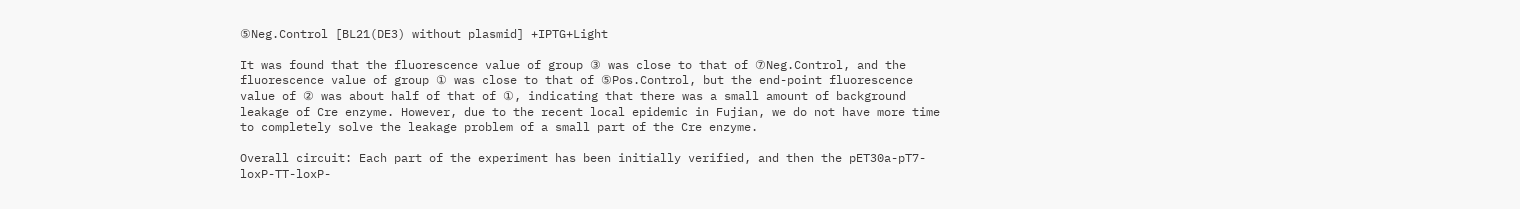⑤Neg.Control [BL21(DE3) without plasmid] +IPTG+Light

It was found that the fluorescence value of group ③ was close to that of ⑦Neg.Control, and the fluorescence value of group ① was close to that of ⑤Pos.Control, but the end-point fluorescence value of ② was about half of that of ①, indicating that there was a small amount of background leakage of Cre enzyme. However, due to the recent local epidemic in Fujian, we do not have more time to completely solve the leakage problem of a small part of the Cre enzyme.

Overall circuit: Each part of the experiment has been initially verified, and then the pET30a-pT7-loxP-TT-loxP-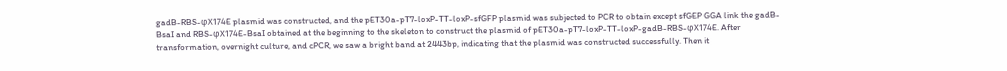gadB-RBS-φX174E plasmid was constructed, and the pET30a-pT7-loxP-TT-loxP-sfGFP plasmid was subjected to PCR to obtain except sfGEP GGA link the gadB-BsaI and RBS-φX174E-BsaI obtained at the beginning to the skeleton to construct the plasmid of pET30a-pT7-loxP-TT-loxP-gadB-RBS-φX174E. After transformation, overnight culture, and cPCR, we saw a bright band at 2443bp, indicating that the plasmid was constructed successfully. Then it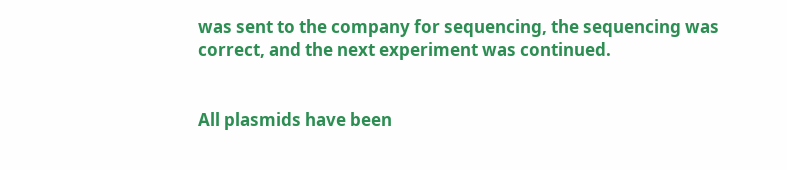was sent to the company for sequencing, the sequencing was correct, and the next experiment was continued.


All plasmids have been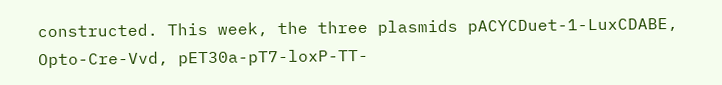constructed. This week, the three plasmids pACYCDuet-1-LuxCDABE, Opto-Cre-Vvd, pET30a-pT7-loxP-TT-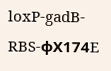loxP-gadB-RBS-φX174E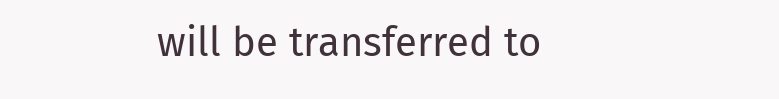will be transferred to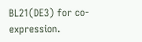BL21(DE3) for co-expression.